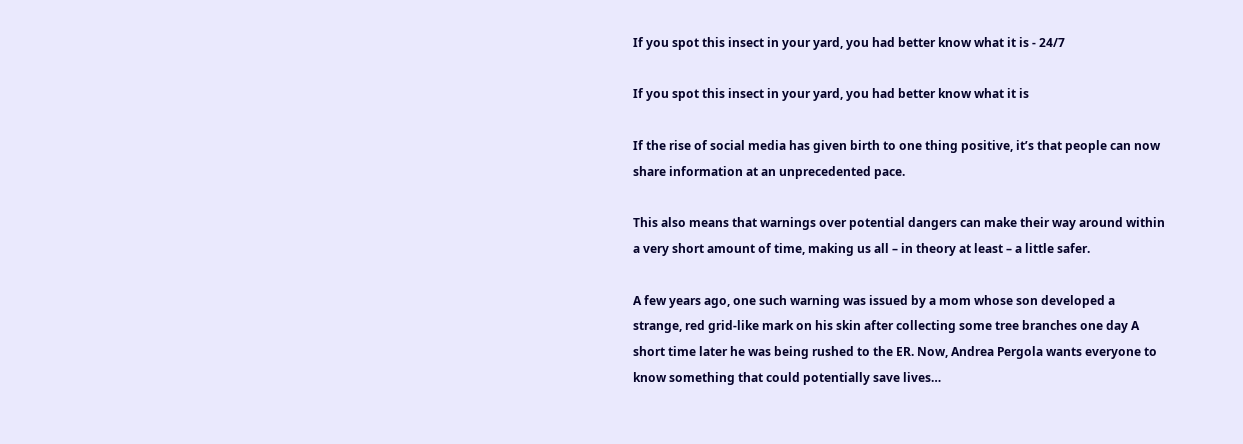If you spot this insect in your yard, you had better know what it is - 24/7

If you spot this insect in your yard, you had better know what it is

If the rise of social media has given birth to one thing positive, it’s that people can now share information at an unprecedented pace.

This also means that warnings over potential dangers can make their way around within a very short amount of time, making us all – in theory at least – a little safer.

A few years ago, one such warning was issued by a mom whose son developed a strange, red grid-like mark on his skin after collecting some tree branches one day A short time later he was being rushed to the ER. Now, Andrea Pergola wants everyone to know something that could potentially save lives…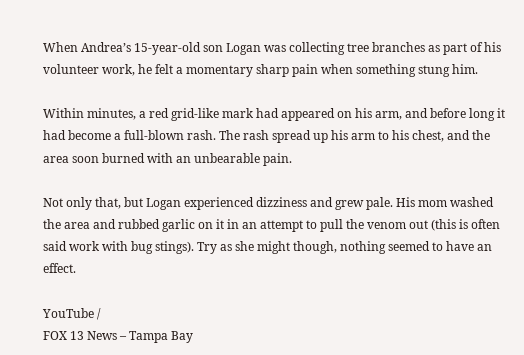When Andrea’s 15-year-old son Logan was collecting tree branches as part of his volunteer work, he felt a momentary sharp pain when something stung him.

Within minutes, a red grid-like mark had appeared on his arm, and before long it had become a full-blown rash. The rash spread up his arm to his chest, and the area soon burned with an unbearable pain.

Not only that, but Logan experienced dizziness and grew pale. His mom washed the area and rubbed garlic on it in an attempt to pull the venom out (this is often said work with bug stings). Try as she might though, nothing seemed to have an effect.

YouTube /
FOX 13 News – Tampa Bay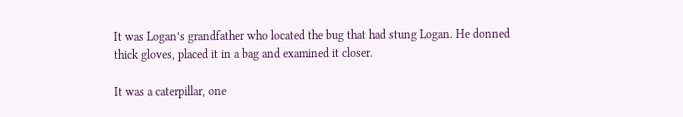It was Logan’s grandfather who located the bug that had stung Logan. He donned thick gloves, placed it in a bag and examined it closer.

It was a caterpillar, one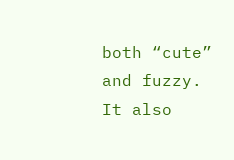both “cute” and fuzzy. It also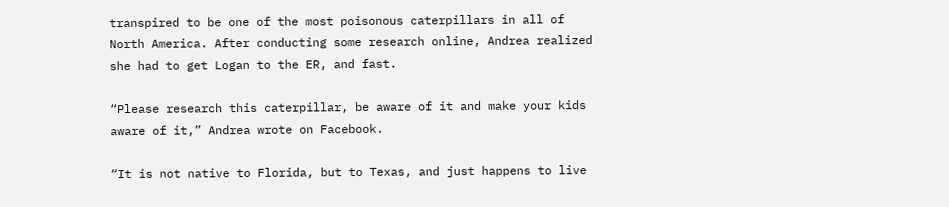transpired to be one of the most poisonous caterpillars in all of North America. After conducting some research online, Andrea realized she had to get Logan to the ER, and fast.

“Please research this caterpillar, be aware of it and make your kids aware of it,” Andrea wrote on Facebook.

“It is not native to Florida, but to Texas, and just happens to live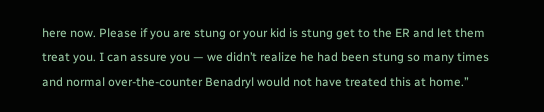here now. Please if you are stung or your kid is stung get to the ER and let them treat you. I can assure you — we didn’t realize he had been stung so many times and normal over-the-counter Benadryl would not have treated this at home.”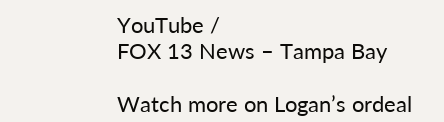YouTube /
FOX 13 News – Tampa Bay

Watch more on Logan’s ordeal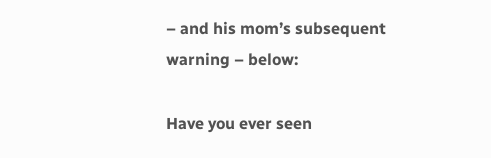– and his mom’s subsequent warning – below:

Have you ever seen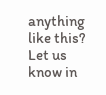anything like this? Let us know in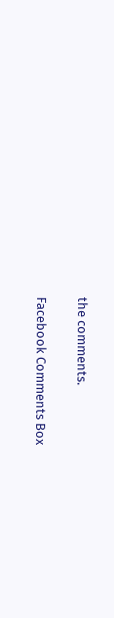the comments.

Facebook Comments Box